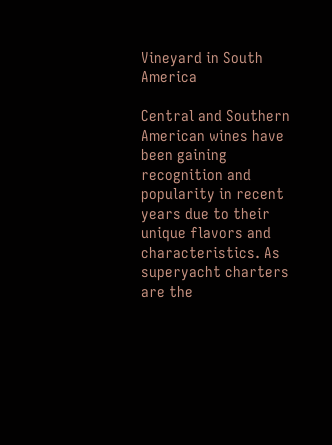Vineyard in South America

Central and Southern American wines have been gaining recognition and popularity in recent years due to their unique flavors and characteristics. As superyacht charters are the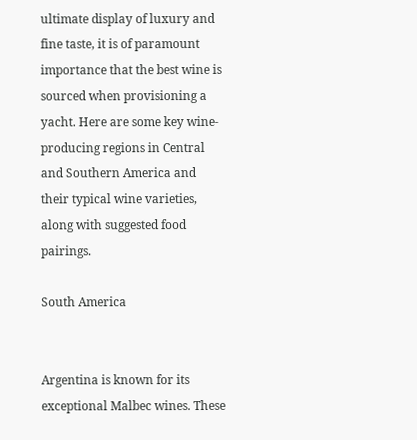ultimate display of luxury and fine taste, it is of paramount importance that the best wine is sourced when provisioning a yacht. Here are some key wine-producing regions in Central and Southern America and their typical wine varieties, along with suggested food pairings.

South America


Argentina is known for its exceptional Malbec wines. These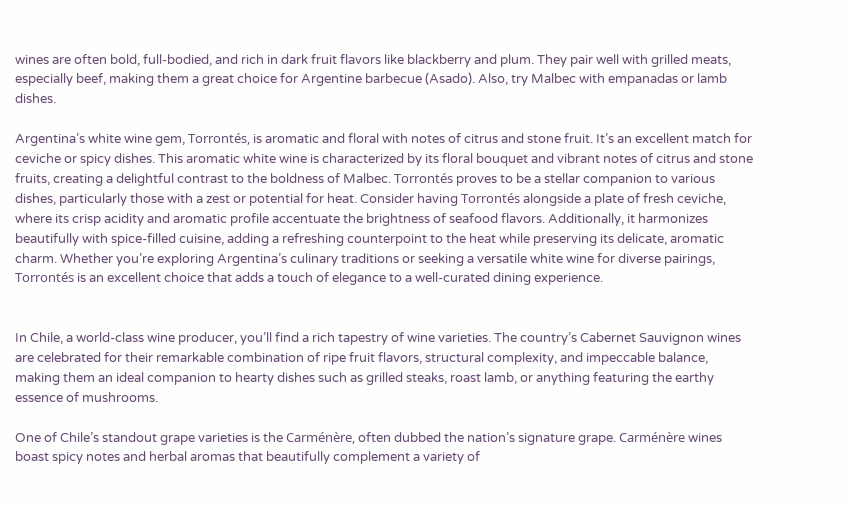wines are often bold, full-bodied, and rich in dark fruit flavors like blackberry and plum. They pair well with grilled meats, especially beef, making them a great choice for Argentine barbecue (Asado). Also, try Malbec with empanadas or lamb dishes.

Argentina’s white wine gem, Torrontés, is aromatic and floral with notes of citrus and stone fruit. It’s an excellent match for ceviche or spicy dishes. This aromatic white wine is characterized by its floral bouquet and vibrant notes of citrus and stone fruits, creating a delightful contrast to the boldness of Malbec. Torrontés proves to be a stellar companion to various dishes, particularly those with a zest or potential for heat. Consider having Torrontés alongside a plate of fresh ceviche, where its crisp acidity and aromatic profile accentuate the brightness of seafood flavors. Additionally, it harmonizes beautifully with spice-filled cuisine, adding a refreshing counterpoint to the heat while preserving its delicate, aromatic charm. Whether you’re exploring Argentina’s culinary traditions or seeking a versatile white wine for diverse pairings, Torrontés is an excellent choice that adds a touch of elegance to a well-curated dining experience.


In Chile, a world-class wine producer, you’ll find a rich tapestry of wine varieties. The country’s Cabernet Sauvignon wines are celebrated for their remarkable combination of ripe fruit flavors, structural complexity, and impeccable balance, making them an ideal companion to hearty dishes such as grilled steaks, roast lamb, or anything featuring the earthy essence of mushrooms.

One of Chile’s standout grape varieties is the Carménère, often dubbed the nation’s signature grape. Carménère wines boast spicy notes and herbal aromas that beautifully complement a variety of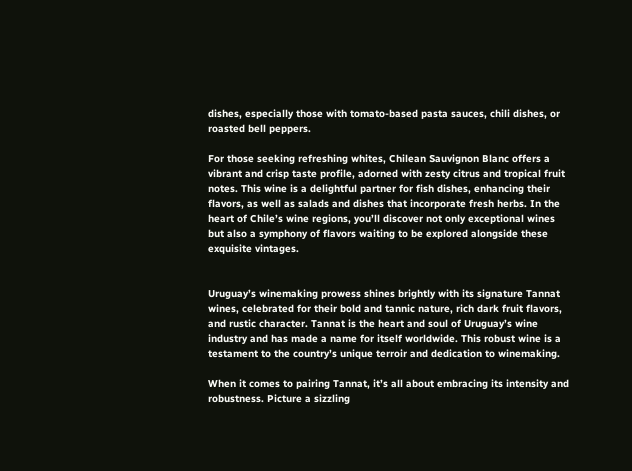dishes, especially those with tomato-based pasta sauces, chili dishes, or roasted bell peppers.

For those seeking refreshing whites, Chilean Sauvignon Blanc offers a vibrant and crisp taste profile, adorned with zesty citrus and tropical fruit notes. This wine is a delightful partner for fish dishes, enhancing their flavors, as well as salads and dishes that incorporate fresh herbs. In the heart of Chile’s wine regions, you’ll discover not only exceptional wines but also a symphony of flavors waiting to be explored alongside these exquisite vintages.


Uruguay’s winemaking prowess shines brightly with its signature Tannat wines, celebrated for their bold and tannic nature, rich dark fruit flavors, and rustic character. Tannat is the heart and soul of Uruguay’s wine industry and has made a name for itself worldwide. This robust wine is a testament to the country’s unique terroir and dedication to winemaking.

When it comes to pairing Tannat, it’s all about embracing its intensity and robustness. Picture a sizzling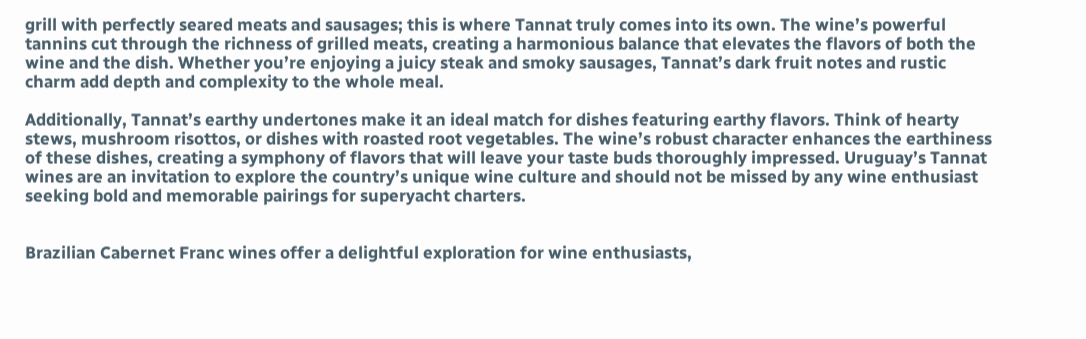grill with perfectly seared meats and sausages; this is where Tannat truly comes into its own. The wine’s powerful tannins cut through the richness of grilled meats, creating a harmonious balance that elevates the flavors of both the wine and the dish. Whether you’re enjoying a juicy steak and smoky sausages, Tannat’s dark fruit notes and rustic charm add depth and complexity to the whole meal.

Additionally, Tannat’s earthy undertones make it an ideal match for dishes featuring earthy flavors. Think of hearty stews, mushroom risottos, or dishes with roasted root vegetables. The wine’s robust character enhances the earthiness of these dishes, creating a symphony of flavors that will leave your taste buds thoroughly impressed. Uruguay’s Tannat wines are an invitation to explore the country’s unique wine culture and should not be missed by any wine enthusiast seeking bold and memorable pairings for superyacht charters.


Brazilian Cabernet Franc wines offer a delightful exploration for wine enthusiasts,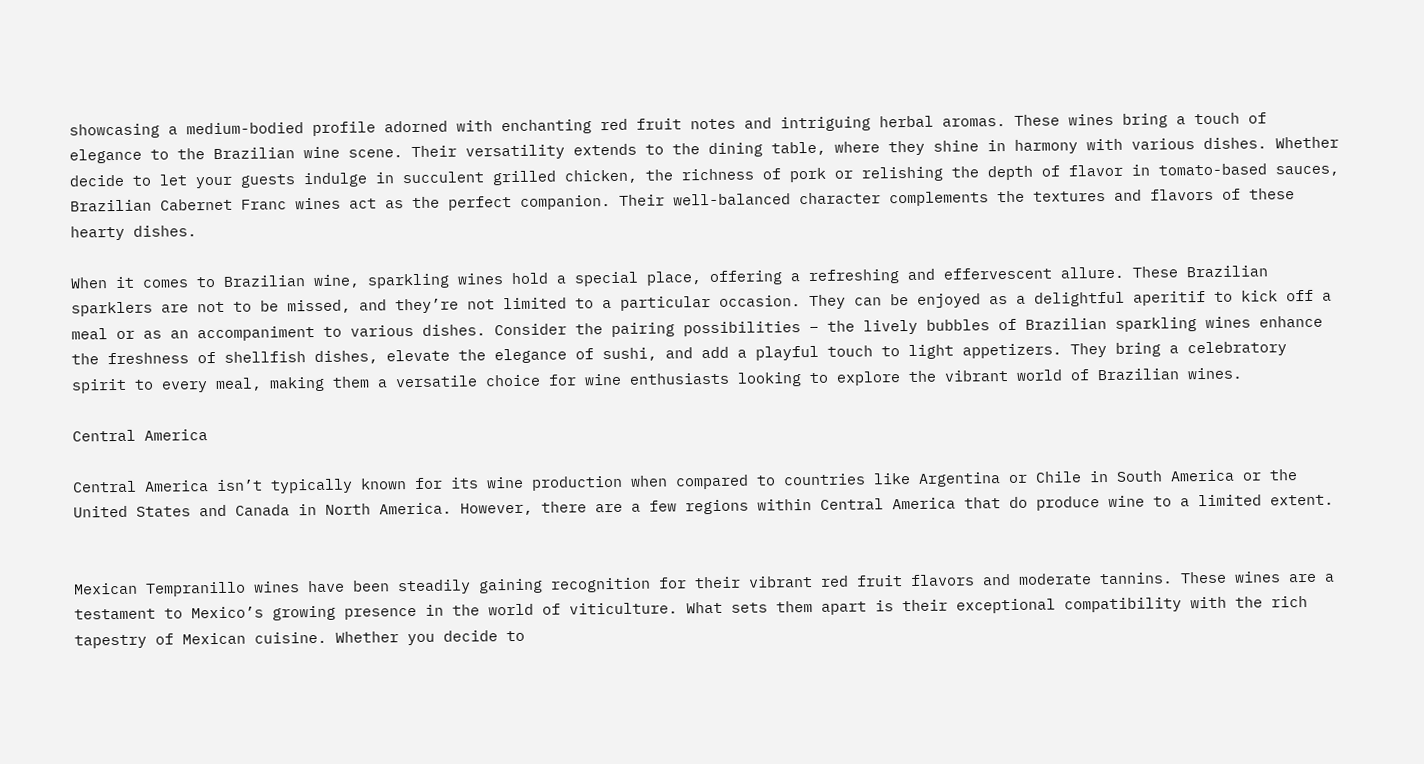showcasing a medium-bodied profile adorned with enchanting red fruit notes and intriguing herbal aromas. These wines bring a touch of elegance to the Brazilian wine scene. Their versatility extends to the dining table, where they shine in harmony with various dishes. Whether decide to let your guests indulge in succulent grilled chicken, the richness of pork or relishing the depth of flavor in tomato-based sauces, Brazilian Cabernet Franc wines act as the perfect companion. Their well-balanced character complements the textures and flavors of these hearty dishes.

When it comes to Brazilian wine, sparkling wines hold a special place, offering a refreshing and effervescent allure. These Brazilian sparklers are not to be missed, and they’re not limited to a particular occasion. They can be enjoyed as a delightful aperitif to kick off a meal or as an accompaniment to various dishes. Consider the pairing possibilities – the lively bubbles of Brazilian sparkling wines enhance the freshness of shellfish dishes, elevate the elegance of sushi, and add a playful touch to light appetizers. They bring a celebratory spirit to every meal, making them a versatile choice for wine enthusiasts looking to explore the vibrant world of Brazilian wines.

Central America

Central America isn’t typically known for its wine production when compared to countries like Argentina or Chile in South America or the United States and Canada in North America. However, there are a few regions within Central America that do produce wine to a limited extent.


Mexican Tempranillo wines have been steadily gaining recognition for their vibrant red fruit flavors and moderate tannins. These wines are a testament to Mexico’s growing presence in the world of viticulture. What sets them apart is their exceptional compatibility with the rich tapestry of Mexican cuisine. Whether you decide to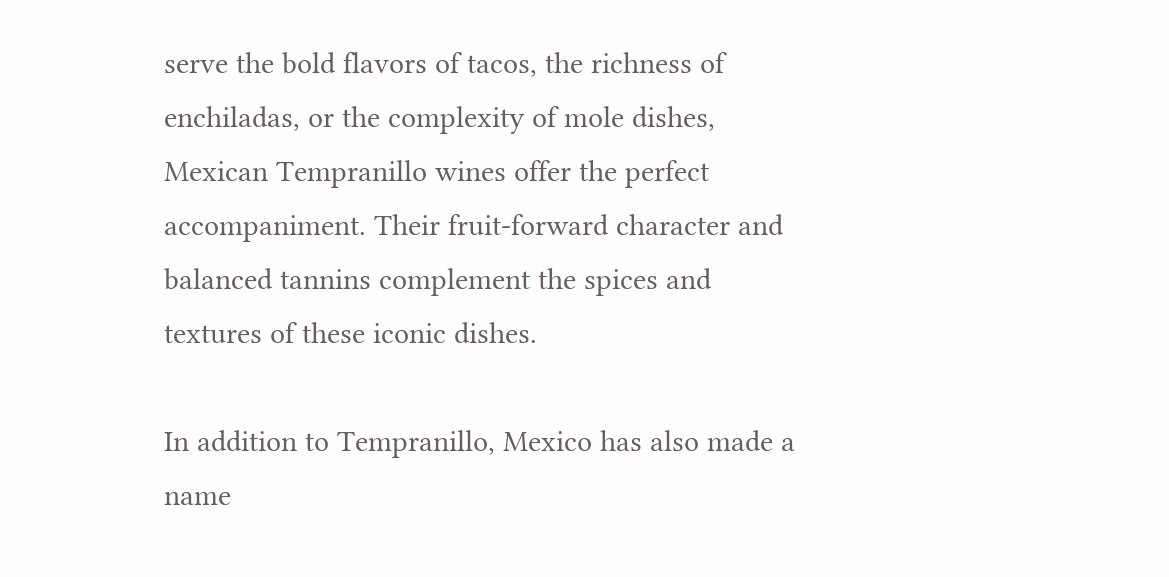serve the bold flavors of tacos, the richness of enchiladas, or the complexity of mole dishes, Mexican Tempranillo wines offer the perfect accompaniment. Their fruit-forward character and balanced tannins complement the spices and textures of these iconic dishes.

In addition to Tempranillo, Mexico has also made a name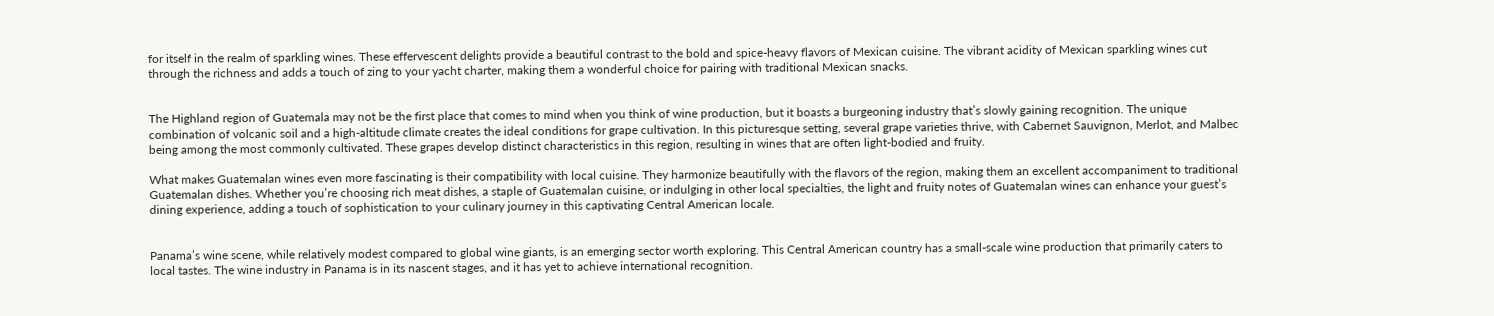for itself in the realm of sparkling wines. These effervescent delights provide a beautiful contrast to the bold and spice-heavy flavors of Mexican cuisine. The vibrant acidity of Mexican sparkling wines cut through the richness and adds a touch of zing to your yacht charter, making them a wonderful choice for pairing with traditional Mexican snacks.


The Highland region of Guatemala may not be the first place that comes to mind when you think of wine production, but it boasts a burgeoning industry that’s slowly gaining recognition. The unique combination of volcanic soil and a high-altitude climate creates the ideal conditions for grape cultivation. In this picturesque setting, several grape varieties thrive, with Cabernet Sauvignon, Merlot, and Malbec being among the most commonly cultivated. These grapes develop distinct characteristics in this region, resulting in wines that are often light-bodied and fruity.

What makes Guatemalan wines even more fascinating is their compatibility with local cuisine. They harmonize beautifully with the flavors of the region, making them an excellent accompaniment to traditional Guatemalan dishes. Whether you’re choosing rich meat dishes, a staple of Guatemalan cuisine, or indulging in other local specialties, the light and fruity notes of Guatemalan wines can enhance your guest’s dining experience, adding a touch of sophistication to your culinary journey in this captivating Central American locale.


Panama’s wine scene, while relatively modest compared to global wine giants, is an emerging sector worth exploring. This Central American country has a small-scale wine production that primarily caters to local tastes. The wine industry in Panama is in its nascent stages, and it has yet to achieve international recognition.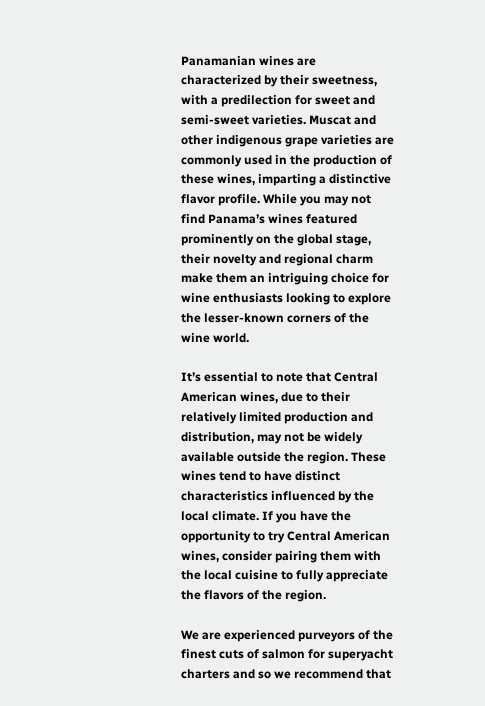Panamanian wines are characterized by their sweetness, with a predilection for sweet and semi-sweet varieties. Muscat and other indigenous grape varieties are commonly used in the production of these wines, imparting a distinctive flavor profile. While you may not find Panama’s wines featured prominently on the global stage, their novelty and regional charm make them an intriguing choice for wine enthusiasts looking to explore the lesser-known corners of the wine world.

It’s essential to note that Central American wines, due to their relatively limited production and distribution, may not be widely available outside the region. These wines tend to have distinct characteristics influenced by the local climate. If you have the opportunity to try Central American wines, consider pairing them with the local cuisine to fully appreciate the flavors of the region.

We are experienced purveyors of the finest cuts of salmon for superyacht charters and so we recommend that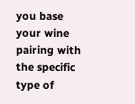you base your wine pairing with the specific type of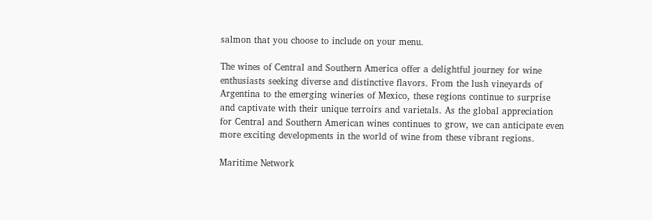salmon that you choose to include on your menu.

The wines of Central and Southern America offer a delightful journey for wine enthusiasts seeking diverse and distinctive flavors. From the lush vineyards of Argentina to the emerging wineries of Mexico, these regions continue to surprise and captivate with their unique terroirs and varietals. As the global appreciation for Central and Southern American wines continues to grow, we can anticipate even more exciting developments in the world of wine from these vibrant regions.

Maritime Network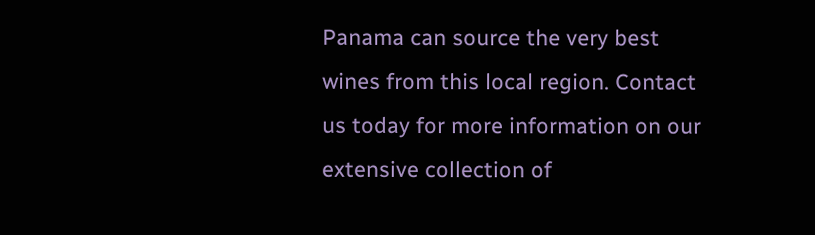Panama can source the very best wines from this local region. Contact us today for more information on our extensive collection of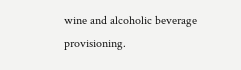wine and alcoholic beverage provisioning.